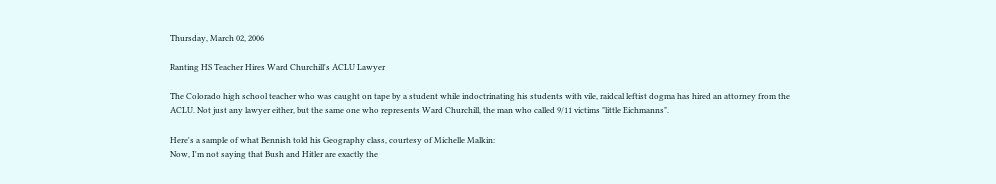Thursday, March 02, 2006

Ranting HS Teacher Hires Ward Churchill's ACLU Lawyer

The Colorado high school teacher who was caught on tape by a student while indoctrinating his students with vile, raidcal leftist dogma has hired an attorney from the ACLU. Not just any lawyer either, but the same one who represents Ward Churchill, the man who called 9/11 victims "little Eichmanns".

Here's a sample of what Bennish told his Geography class, courtesy of Michelle Malkin:
Now, I'm not saying that Bush and Hitler are exactly the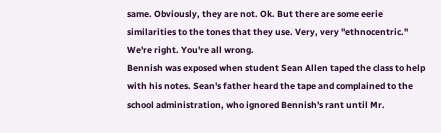same. Obviously, they are not. Ok. But there are some eerie similarities to the tones that they use. Very, very "ethnocentric." We're right. You're all wrong.
Bennish was exposed when student Sean Allen taped the class to help with his notes. Sean's father heard the tape and complained to the school administration, who ignored Bennish's rant until Mr.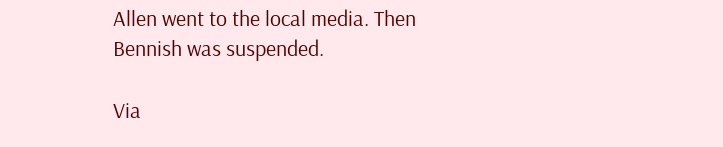Allen went to the local media. Then Bennish was suspended.

Via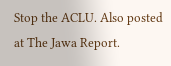Stop the ACLU. Also posted at The Jawa Report.